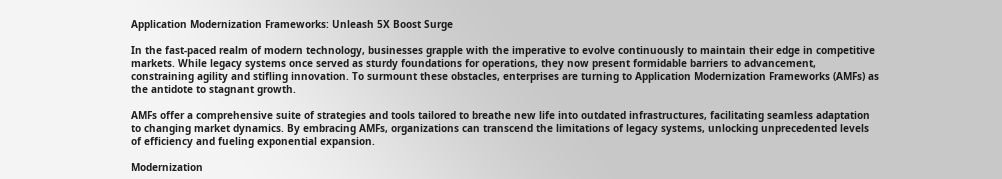Application Modernization Frameworks: Unleash 5X Boost Surge

In the fast-paced realm of modern technology, businesses grapple with the imperative to evolve continuously to maintain their edge in competitive markets. While legacy systems once served as sturdy foundations for operations, they now present formidable barriers to advancement, constraining agility and stifling innovation. To surmount these obstacles, enterprises are turning to Application Modernization Frameworks (AMFs) as the antidote to stagnant growth.

AMFs offer a comprehensive suite of strategies and tools tailored to breathe new life into outdated infrastructures, facilitating seamless adaptation to changing market dynamics. By embracing AMFs, organizations can transcend the limitations of legacy systems, unlocking unprecedented levels of efficiency and fueling exponential expansion.

Modernization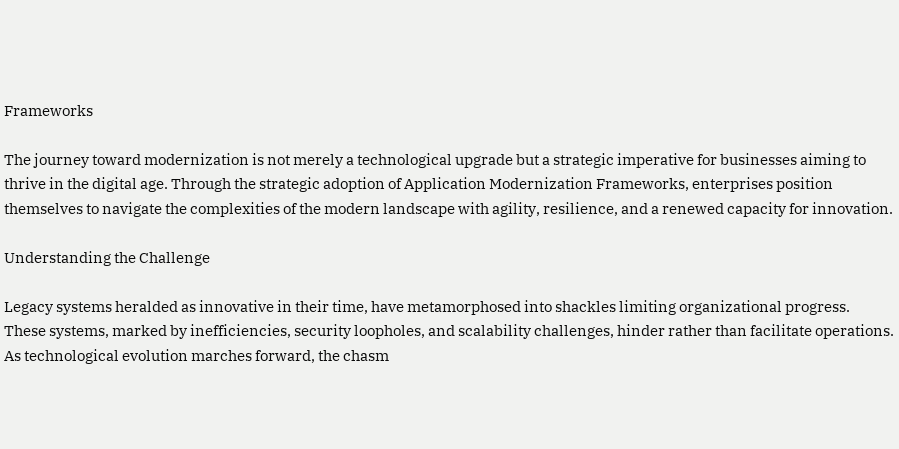Frameworks

The journey toward modernization is not merely a technological upgrade but a strategic imperative for businesses aiming to thrive in the digital age. Through the strategic adoption of Application Modernization Frameworks, enterprises position themselves to navigate the complexities of the modern landscape with agility, resilience, and a renewed capacity for innovation.

Understanding the Challenge

Legacy systems heralded as innovative in their time, have metamorphosed into shackles limiting organizational progress. These systems, marked by inefficiencies, security loopholes, and scalability challenges, hinder rather than facilitate operations. As technological evolution marches forward, the chasm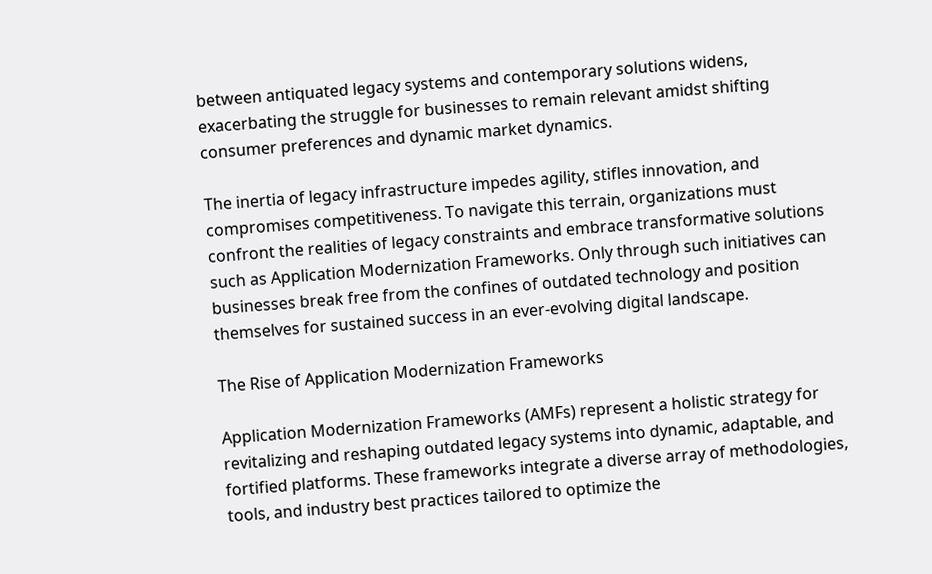between antiquated legacy systems and contemporary solutions widens, exacerbating the struggle for businesses to remain relevant amidst shifting consumer preferences and dynamic market dynamics.

The inertia of legacy infrastructure impedes agility, stifles innovation, and compromises competitiveness. To navigate this terrain, organizations must confront the realities of legacy constraints and embrace transformative solutions such as Application Modernization Frameworks. Only through such initiatives can businesses break free from the confines of outdated technology and position themselves for sustained success in an ever-evolving digital landscape.

The Rise of Application Modernization Frameworks

Application Modernization Frameworks (AMFs) represent a holistic strategy for revitalizing and reshaping outdated legacy systems into dynamic, adaptable, and fortified platforms. These frameworks integrate a diverse array of methodologies, tools, and industry best practices tailored to optimize the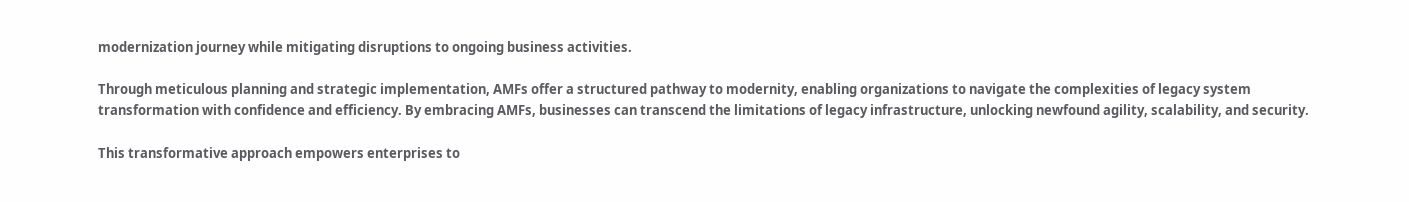modernization journey while mitigating disruptions to ongoing business activities.

Through meticulous planning and strategic implementation, AMFs offer a structured pathway to modernity, enabling organizations to navigate the complexities of legacy system transformation with confidence and efficiency. By embracing AMFs, businesses can transcend the limitations of legacy infrastructure, unlocking newfound agility, scalability, and security.

This transformative approach empowers enterprises to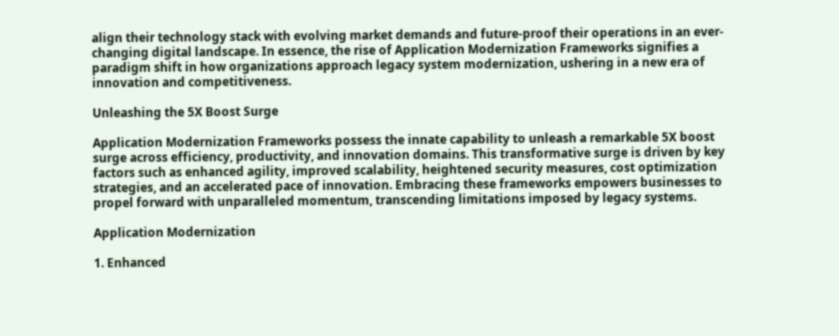align their technology stack with evolving market demands and future-proof their operations in an ever-changing digital landscape. In essence, the rise of Application Modernization Frameworks signifies a paradigm shift in how organizations approach legacy system modernization, ushering in a new era of innovation and competitiveness.

Unleashing the 5X Boost Surge

Application Modernization Frameworks possess the innate capability to unleash a remarkable 5X boost surge across efficiency, productivity, and innovation domains. This transformative surge is driven by key factors such as enhanced agility, improved scalability, heightened security measures, cost optimization strategies, and an accelerated pace of innovation. Embracing these frameworks empowers businesses to propel forward with unparalleled momentum, transcending limitations imposed by legacy systems.

Application Modernization

1. Enhanced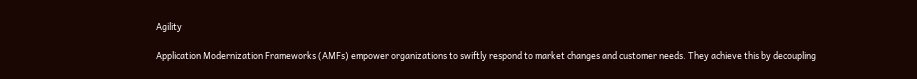Agility

Application Modernization Frameworks (AMFs) empower organizations to swiftly respond to market changes and customer needs. They achieve this by decoupling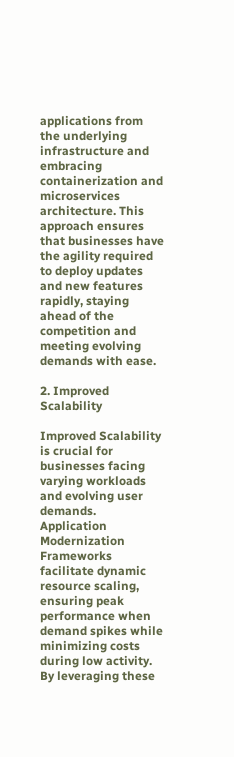applications from the underlying infrastructure and embracing containerization and microservices architecture. This approach ensures that businesses have the agility required to deploy updates and new features rapidly, staying ahead of the competition and meeting evolving demands with ease.

2. Improved Scalability

Improved Scalability is crucial for businesses facing varying workloads and evolving user demands. Application Modernization Frameworks facilitate dynamic resource scaling, ensuring peak performance when demand spikes while minimizing costs during low activity. By leveraging these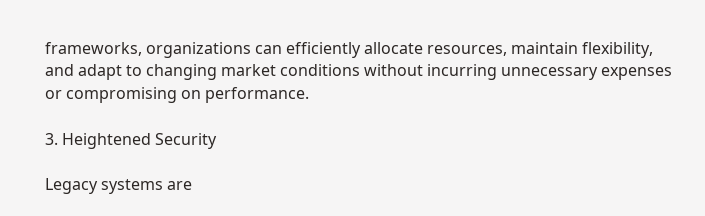frameworks, organizations can efficiently allocate resources, maintain flexibility, and adapt to changing market conditions without incurring unnecessary expenses or compromising on performance.

3. Heightened Security

Legacy systems are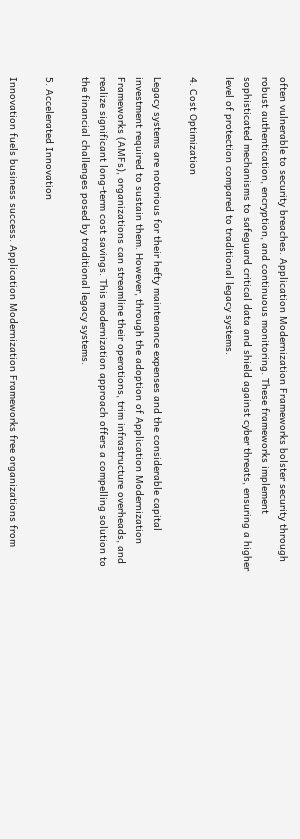often vulnerable to security breaches. Application Modernization Frameworks bolster security through robust authentication, encryption, and continuous monitoring. These frameworks implement sophisticated mechanisms to safeguard critical data and shield against cyber threats, ensuring a higher level of protection compared to traditional legacy systems.

4. Cost Optimization

Legacy systems are notorious for their hefty maintenance expenses and the considerable capital investment required to sustain them. However, through the adoption of Application Modernization Frameworks (AMFs), organizations can streamline their operations, trim infrastructure overheads, and realize significant long-term cost savings. This modernization approach offers a compelling solution to the financial challenges posed by traditional legacy systems.

5. Accelerated Innovation

Innovation fuels business success. Application Modernization Frameworks free organizations from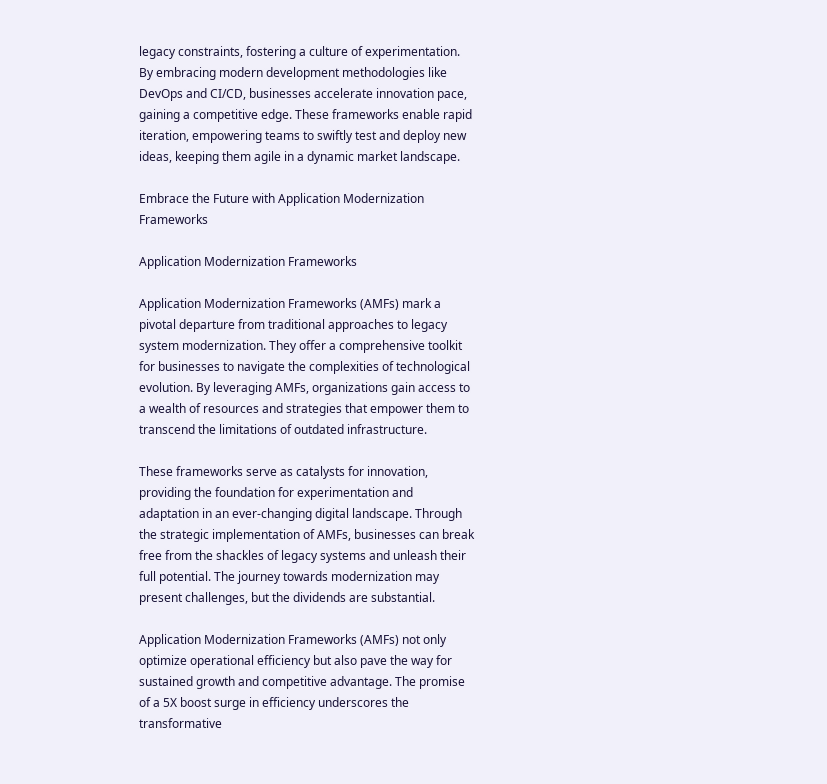legacy constraints, fostering a culture of experimentation. By embracing modern development methodologies like DevOps and CI/CD, businesses accelerate innovation pace, gaining a competitive edge. These frameworks enable rapid iteration, empowering teams to swiftly test and deploy new ideas, keeping them agile in a dynamic market landscape.

Embrace the Future with Application Modernization Frameworks

Application Modernization Frameworks

Application Modernization Frameworks (AMFs) mark a pivotal departure from traditional approaches to legacy system modernization. They offer a comprehensive toolkit for businesses to navigate the complexities of technological evolution. By leveraging AMFs, organizations gain access to a wealth of resources and strategies that empower them to transcend the limitations of outdated infrastructure.

These frameworks serve as catalysts for innovation, providing the foundation for experimentation and adaptation in an ever-changing digital landscape. Through the strategic implementation of AMFs, businesses can break free from the shackles of legacy systems and unleash their full potential. The journey towards modernization may present challenges, but the dividends are substantial.

Application Modernization Frameworks (AMFs) not only optimize operational efficiency but also pave the way for sustained growth and competitive advantage. The promise of a 5X boost surge in efficiency underscores the transformative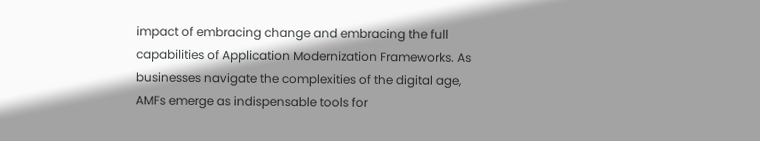impact of embracing change and embracing the full capabilities of Application Modernization Frameworks. As businesses navigate the complexities of the digital age, AMFs emerge as indispensable tools for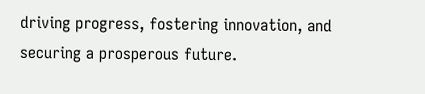driving progress, fostering innovation, and securing a prosperous future.